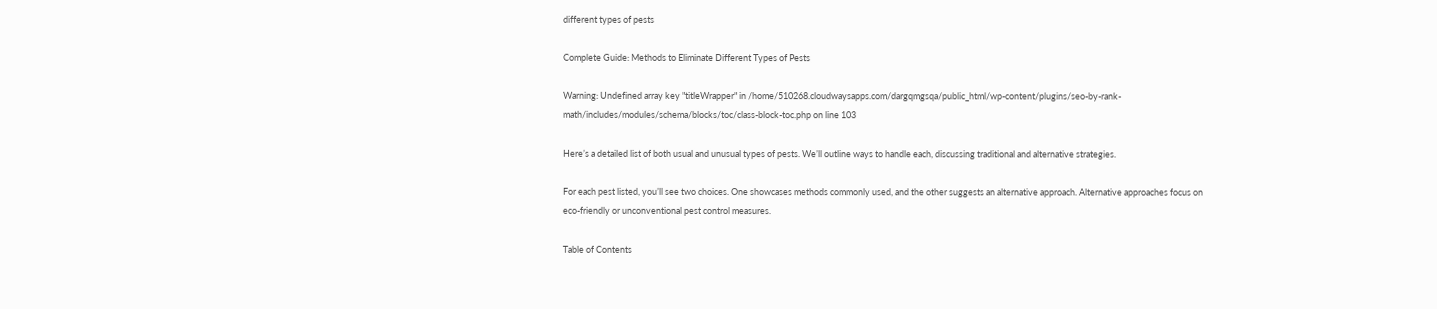different types of pests

Complete Guide: Methods to Eliminate Different Types of Pests

Warning: Undefined array key "titleWrapper" in /home/510268.cloudwaysapps.com/dargqmgsqa/public_html/wp-content/plugins/seo-by-rank-math/includes/modules/schema/blocks/toc/class-block-toc.php on line 103

Here’s a detailed list of both usual and unusual types of pests. We’ll outline ways to handle each, discussing traditional and alternative strategies.

For each pest listed, you’ll see two choices. One showcases methods commonly used, and the other suggests an alternative approach. Alternative approaches focus on eco-friendly or unconventional pest control measures.

Table of Contents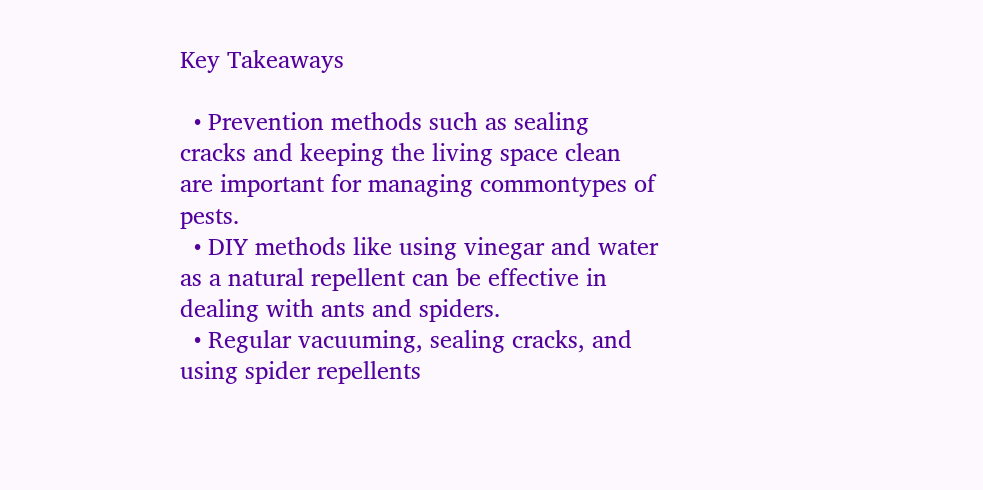Key Takeaways

  • Prevention methods such as sealing cracks and keeping the living space clean are important for managing commontypes of pests.
  • DIY methods like using vinegar and water as a natural repellent can be effective in dealing with ants and spiders.
  • Regular vacuuming, sealing cracks, and using spider repellents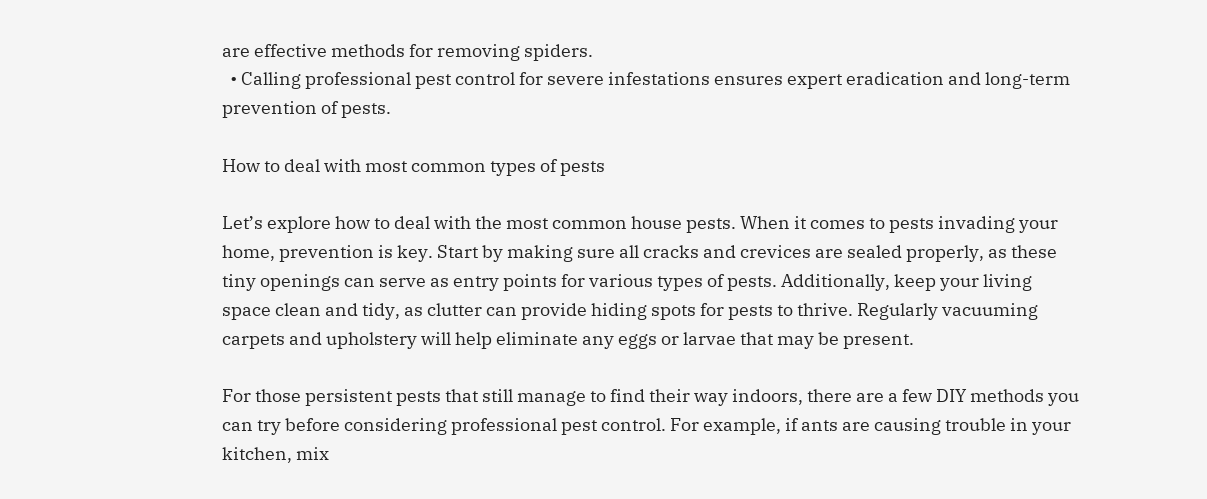are effective methods for removing spiders.
  • Calling professional pest control for severe infestations ensures expert eradication and long-term prevention of pests.

How to deal with most common types of pests

Let’s explore how to deal with the most common house pests. When it comes to pests invading your home, prevention is key. Start by making sure all cracks and crevices are sealed properly, as these tiny openings can serve as entry points for various types of pests. Additionally, keep your living space clean and tidy, as clutter can provide hiding spots for pests to thrive. Regularly vacuuming carpets and upholstery will help eliminate any eggs or larvae that may be present.

For those persistent pests that still manage to find their way indoors, there are a few DIY methods you can try before considering professional pest control. For example, if ants are causing trouble in your kitchen, mix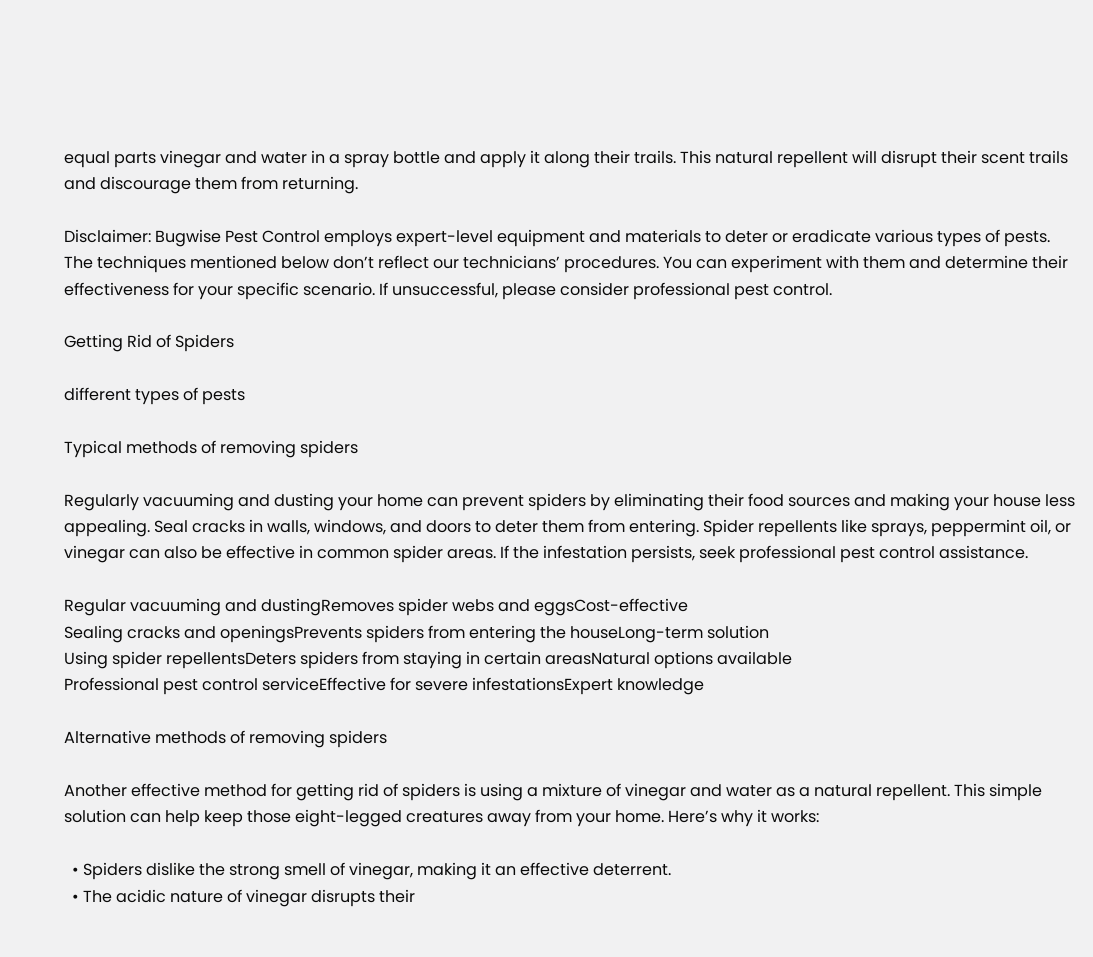equal parts vinegar and water in a spray bottle and apply it along their trails. This natural repellent will disrupt their scent trails and discourage them from returning.

Disclaimer: Bugwise Pest Control employs expert-level equipment and materials to deter or eradicate various types of pests. The techniques mentioned below don’t reflect our technicians’ procedures. You can experiment with them and determine their effectiveness for your specific scenario. If unsuccessful, please consider professional pest control.

Getting Rid of Spiders

different types of pests

Typical methods of removing spiders

Regularly vacuuming and dusting your home can prevent spiders by eliminating their food sources and making your house less appealing. Seal cracks in walls, windows, and doors to deter them from entering. Spider repellents like sprays, peppermint oil, or vinegar can also be effective in common spider areas. If the infestation persists, seek professional pest control assistance.

Regular vacuuming and dustingRemoves spider webs and eggsCost-effective
Sealing cracks and openingsPrevents spiders from entering the houseLong-term solution
Using spider repellentsDeters spiders from staying in certain areasNatural options available
Professional pest control serviceEffective for severe infestationsExpert knowledge

Alternative methods of removing spiders

Another effective method for getting rid of spiders is using a mixture of vinegar and water as a natural repellent. This simple solution can help keep those eight-legged creatures away from your home. Here’s why it works:

  • Spiders dislike the strong smell of vinegar, making it an effective deterrent.
  • The acidic nature of vinegar disrupts their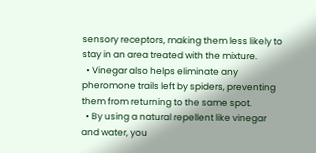sensory receptors, making them less likely to stay in an area treated with the mixture.
  • Vinegar also helps eliminate any pheromone trails left by spiders, preventing them from returning to the same spot.
  • By using a natural repellent like vinegar and water, you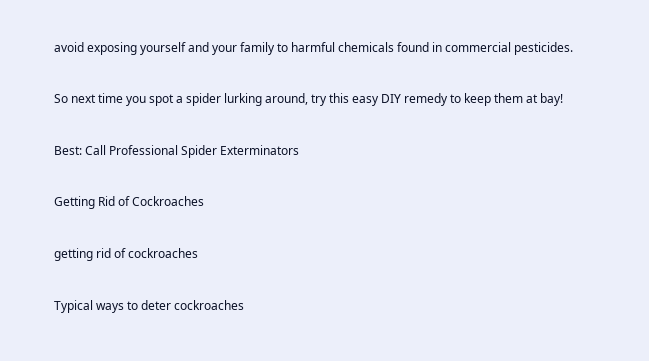avoid exposing yourself and your family to harmful chemicals found in commercial pesticides.

So next time you spot a spider lurking around, try this easy DIY remedy to keep them at bay!

Best: Call Professional Spider Exterminators

Getting Rid of Cockroaches

getting rid of cockroaches

Typical ways to deter cockroaches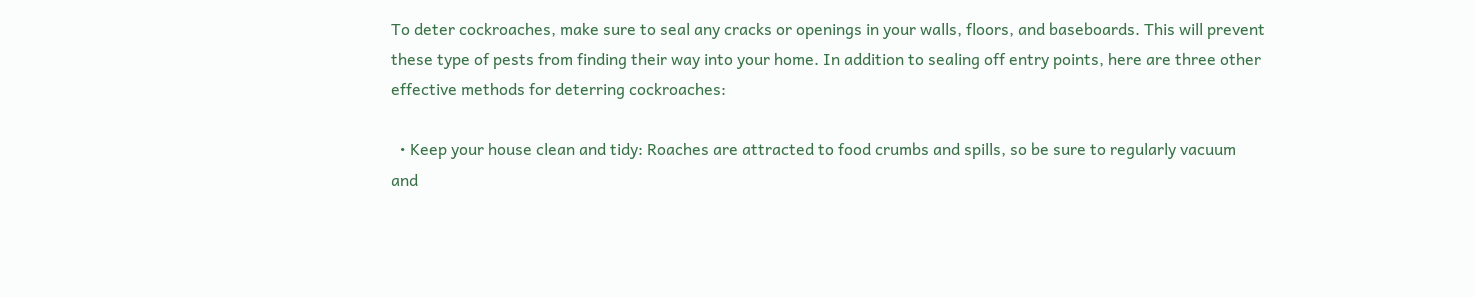To deter cockroaches, make sure to seal any cracks or openings in your walls, floors, and baseboards. This will prevent these type of pests from finding their way into your home. In addition to sealing off entry points, here are three other effective methods for deterring cockroaches:

  • Keep your house clean and tidy: Roaches are attracted to food crumbs and spills, so be sure to regularly vacuum and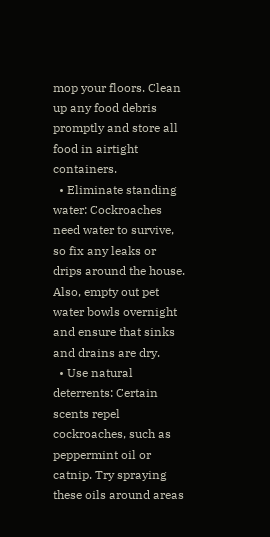mop your floors. Clean up any food debris promptly and store all food in airtight containers.
  • Eliminate standing water: Cockroaches need water to survive, so fix any leaks or drips around the house. Also, empty out pet water bowls overnight and ensure that sinks and drains are dry.
  • Use natural deterrents: Certain scents repel cockroaches, such as peppermint oil or catnip. Try spraying these oils around areas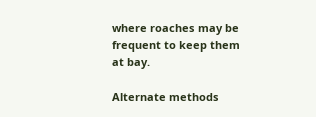where roaches may be frequent to keep them at bay.

Alternate methods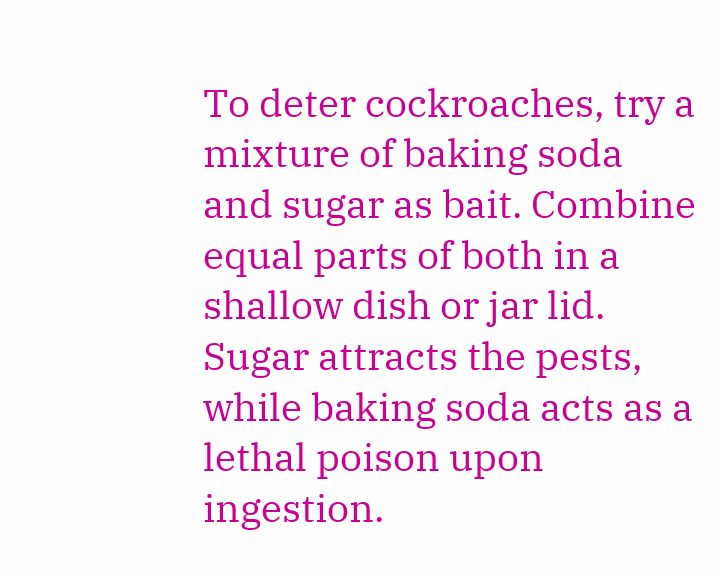To deter cockroaches, try a mixture of baking soda and sugar as bait. Combine equal parts of both in a shallow dish or jar lid. Sugar attracts the pests, while baking soda acts as a lethal poison upon ingestion.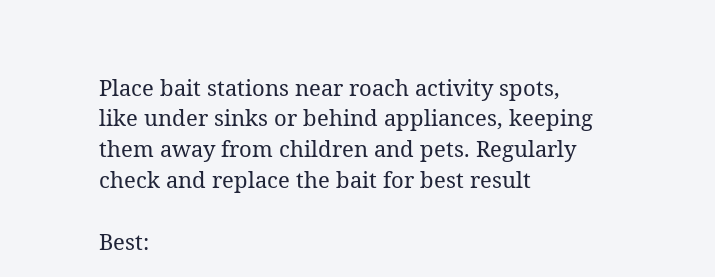Place bait stations near roach activity spots, like under sinks or behind appliances, keeping them away from children and pets. Regularly check and replace the bait for best result

Best: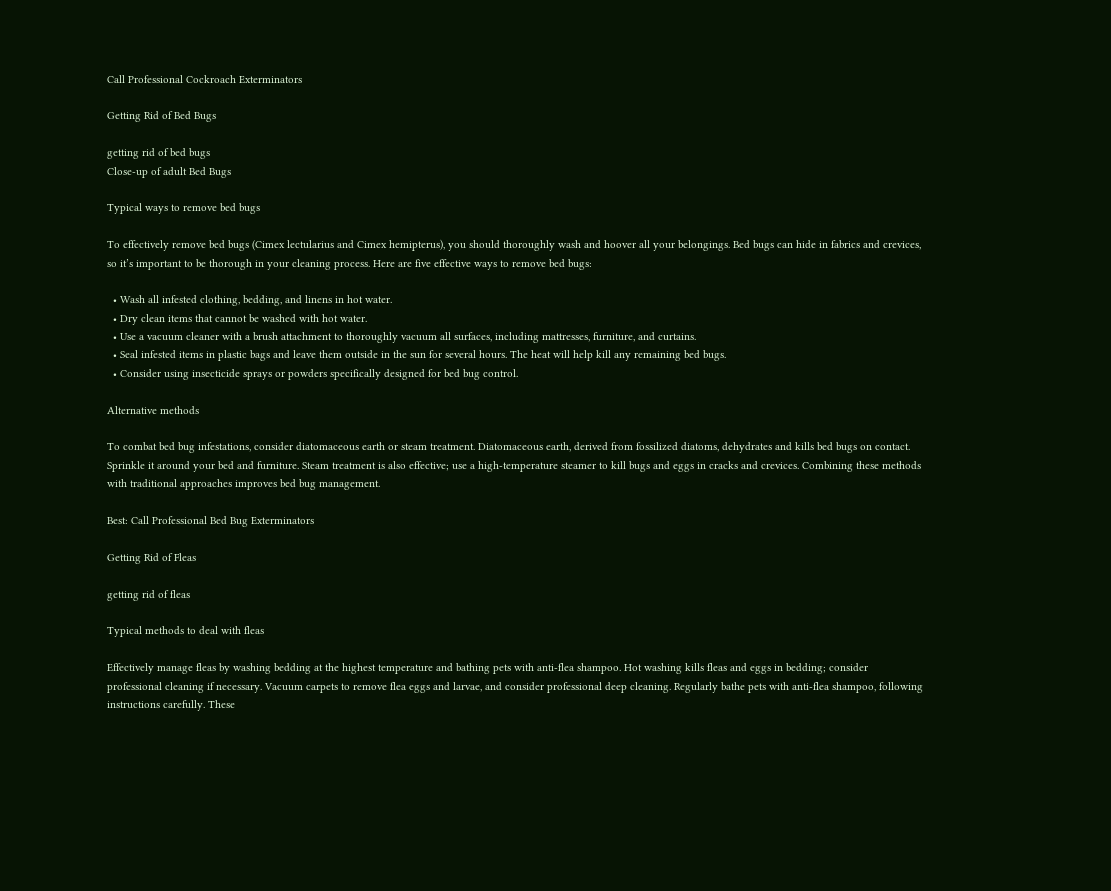Call Professional Cockroach Exterminators

Getting Rid of Bed Bugs

getting rid of bed bugs
Close-up of adult Bed Bugs

Typical ways to remove bed bugs

To effectively remove bed bugs (Cimex lectularius and Cimex hemipterus), you should thoroughly wash and hoover all your belongings. Bed bugs can hide in fabrics and crevices, so it’s important to be thorough in your cleaning process. Here are five effective ways to remove bed bugs:

  • Wash all infested clothing, bedding, and linens in hot water.
  • Dry clean items that cannot be washed with hot water.
  • Use a vacuum cleaner with a brush attachment to thoroughly vacuum all surfaces, including mattresses, furniture, and curtains.
  • Seal infested items in plastic bags and leave them outside in the sun for several hours. The heat will help kill any remaining bed bugs.
  • Consider using insecticide sprays or powders specifically designed for bed bug control.

Alternative methods

To combat bed bug infestations, consider diatomaceous earth or steam treatment. Diatomaceous earth, derived from fossilized diatoms, dehydrates and kills bed bugs on contact. Sprinkle it around your bed and furniture. Steam treatment is also effective; use a high-temperature steamer to kill bugs and eggs in cracks and crevices. Combining these methods with traditional approaches improves bed bug management.

Best: Call Professional Bed Bug Exterminators

Getting Rid of Fleas

getting rid of fleas

Typical methods to deal with fleas

Effectively manage fleas by washing bedding at the highest temperature and bathing pets with anti-flea shampoo. Hot washing kills fleas and eggs in bedding; consider professional cleaning if necessary. Vacuum carpets to remove flea eggs and larvae, and consider professional deep cleaning. Regularly bathe pets with anti-flea shampoo, following instructions carefully. These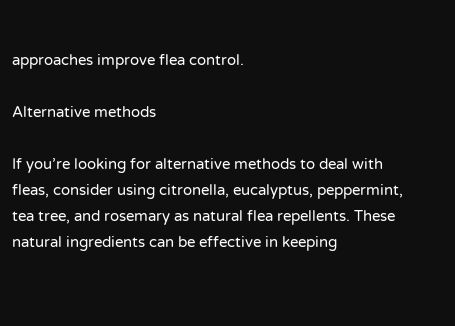approaches improve flea control.

Alternative methods

If you’re looking for alternative methods to deal with fleas, consider using citronella, eucalyptus, peppermint, tea tree, and rosemary as natural flea repellents. These natural ingredients can be effective in keeping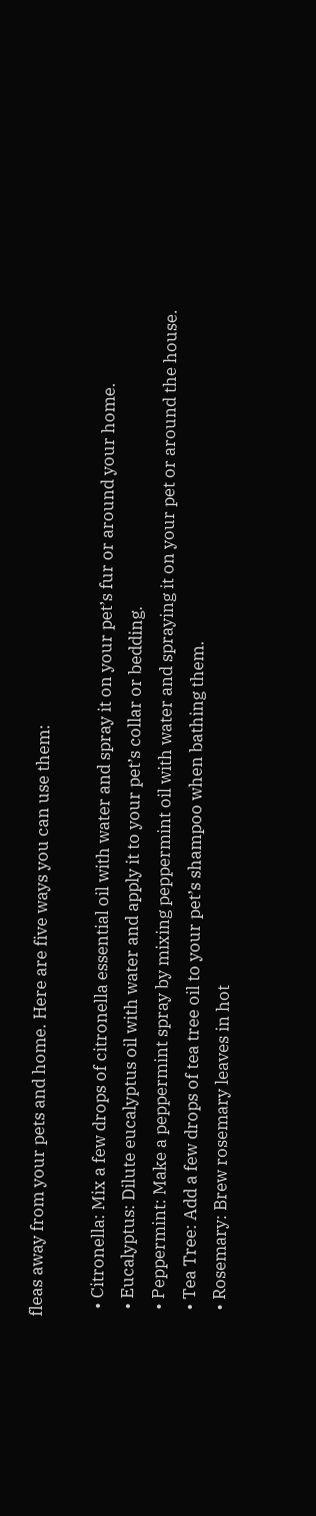fleas away from your pets and home. Here are five ways you can use them:

  • Citronella: Mix a few drops of citronella essential oil with water and spray it on your pet’s fur or around your home.
  • Eucalyptus: Dilute eucalyptus oil with water and apply it to your pet’s collar or bedding.
  • Peppermint: Make a peppermint spray by mixing peppermint oil with water and spraying it on your pet or around the house.
  • Tea Tree: Add a few drops of tea tree oil to your pet’s shampoo when bathing them.
  • Rosemary: Brew rosemary leaves in hot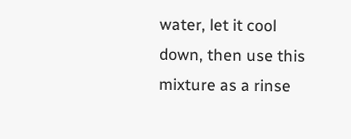water, let it cool down, then use this mixture as a rinse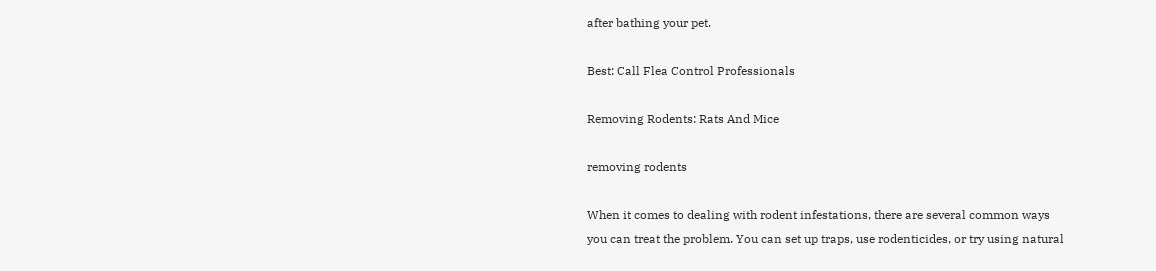after bathing your pet.

Best: Call Flea Control Professionals

Removing Rodents: Rats And Mice

removing rodents

When it comes to dealing with rodent infestations, there are several common ways you can treat the problem. You can set up traps, use rodenticides, or try using natural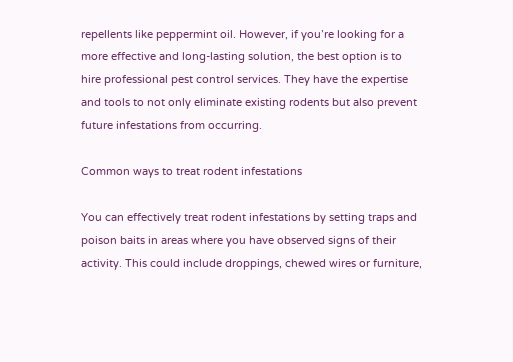repellents like peppermint oil. However, if you’re looking for a more effective and long-lasting solution, the best option is to hire professional pest control services. They have the expertise and tools to not only eliminate existing rodents but also prevent future infestations from occurring.

Common ways to treat rodent infestations

You can effectively treat rodent infestations by setting traps and poison baits in areas where you have observed signs of their activity. This could include droppings, chewed wires or furniture,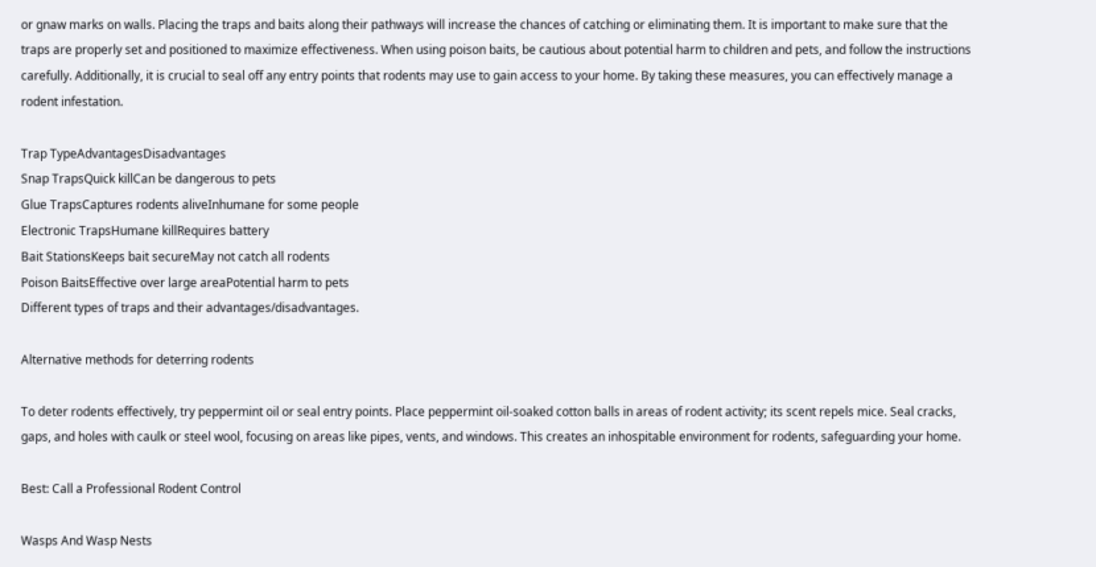or gnaw marks on walls. Placing the traps and baits along their pathways will increase the chances of catching or eliminating them. It is important to make sure that the traps are properly set and positioned to maximize effectiveness. When using poison baits, be cautious about potential harm to children and pets, and follow the instructions carefully. Additionally, it is crucial to seal off any entry points that rodents may use to gain access to your home. By taking these measures, you can effectively manage a rodent infestation.

Trap TypeAdvantagesDisadvantages
Snap TrapsQuick killCan be dangerous to pets
Glue TrapsCaptures rodents aliveInhumane for some people
Electronic TrapsHumane killRequires battery
Bait StationsKeeps bait secureMay not catch all rodents
Poison BaitsEffective over large areaPotential harm to pets
Different types of traps and their advantages/disadvantages.

Alternative methods for deterring rodents

To deter rodents effectively, try peppermint oil or seal entry points. Place peppermint oil-soaked cotton balls in areas of rodent activity; its scent repels mice. Seal cracks, gaps, and holes with caulk or steel wool, focusing on areas like pipes, vents, and windows. This creates an inhospitable environment for rodents, safeguarding your home.

Best: Call a Professional Rodent Control

Wasps And Wasp Nests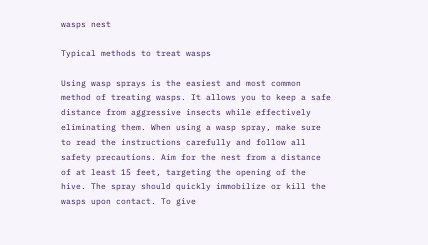wasps nest

Typical methods to treat wasps

Using wasp sprays is the easiest and most common method of treating wasps. It allows you to keep a safe distance from aggressive insects while effectively eliminating them. When using a wasp spray, make sure to read the instructions carefully and follow all safety precautions. Aim for the nest from a distance of at least 15 feet, targeting the opening of the hive. The spray should quickly immobilize or kill the wasps upon contact. To give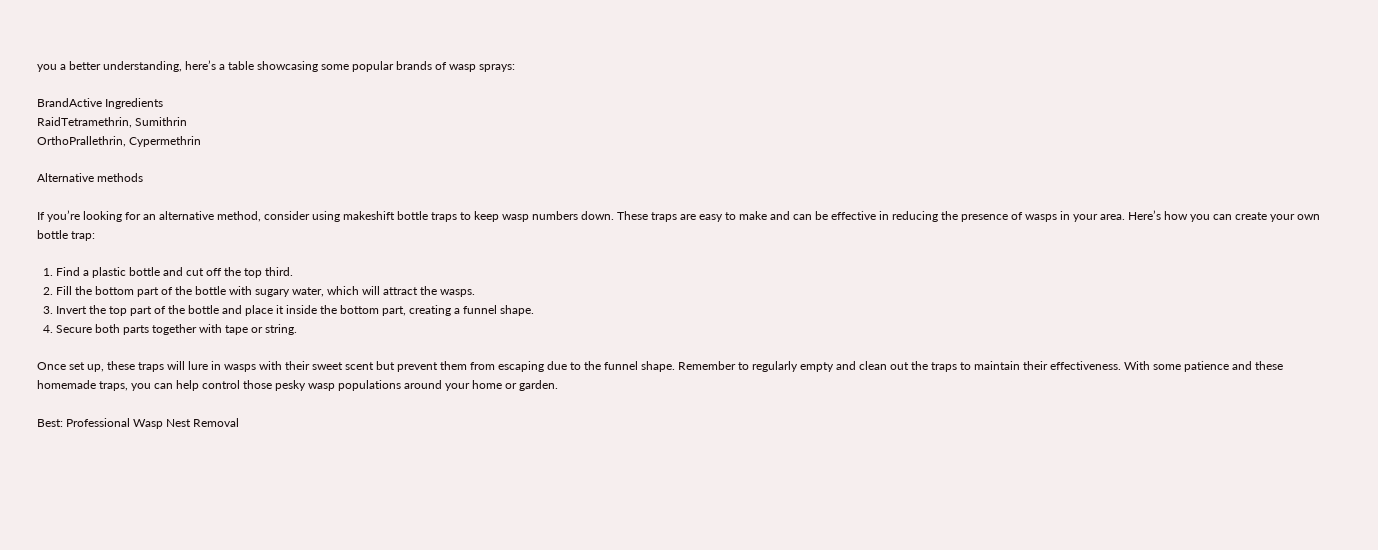you a better understanding, here’s a table showcasing some popular brands of wasp sprays:

BrandActive Ingredients
RaidTetramethrin, Sumithrin
OrthoPrallethrin, Cypermethrin

Alternative methods

If you’re looking for an alternative method, consider using makeshift bottle traps to keep wasp numbers down. These traps are easy to make and can be effective in reducing the presence of wasps in your area. Here’s how you can create your own bottle trap:

  1. Find a plastic bottle and cut off the top third.
  2. Fill the bottom part of the bottle with sugary water, which will attract the wasps.
  3. Invert the top part of the bottle and place it inside the bottom part, creating a funnel shape.
  4. Secure both parts together with tape or string.

Once set up, these traps will lure in wasps with their sweet scent but prevent them from escaping due to the funnel shape. Remember to regularly empty and clean out the traps to maintain their effectiveness. With some patience and these homemade traps, you can help control those pesky wasp populations around your home or garden.

Best: Professional Wasp Nest Removal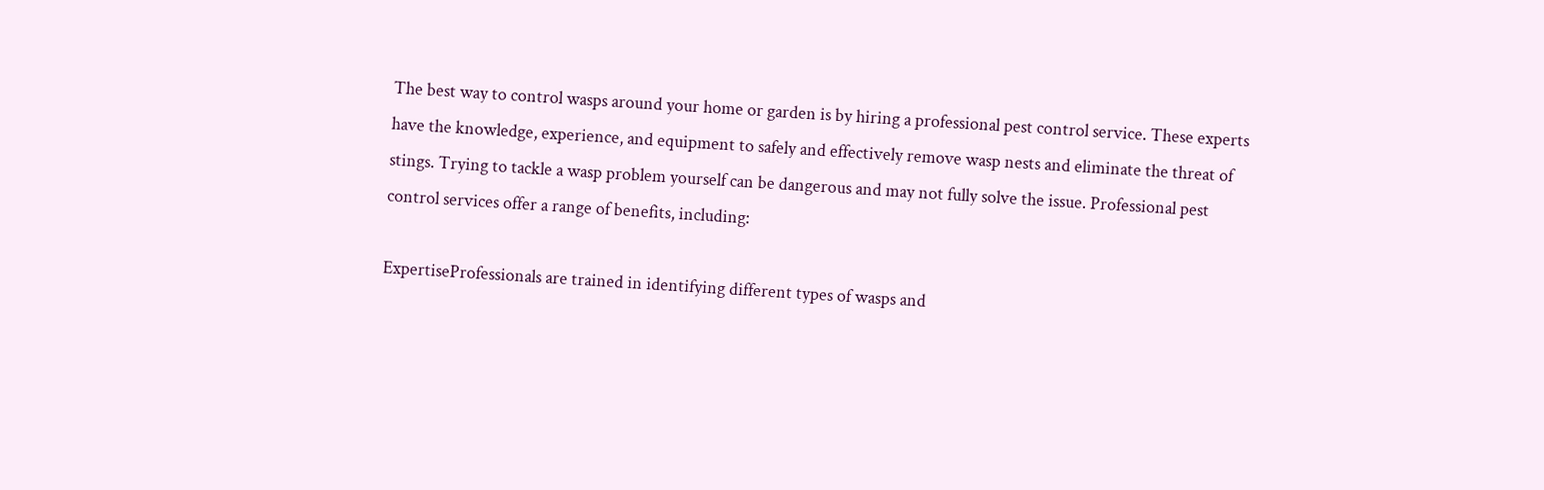The best way to control wasps around your home or garden is by hiring a professional pest control service. These experts have the knowledge, experience, and equipment to safely and effectively remove wasp nests and eliminate the threat of stings. Trying to tackle a wasp problem yourself can be dangerous and may not fully solve the issue. Professional pest control services offer a range of benefits, including:

ExpertiseProfessionals are trained in identifying different types of wasps and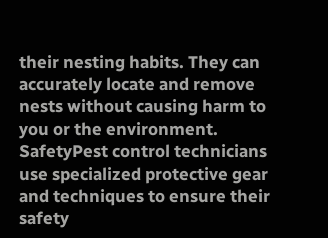their nesting habits. They can accurately locate and remove nests without causing harm to you or the environment.
SafetyPest control technicians use specialized protective gear and techniques to ensure their safety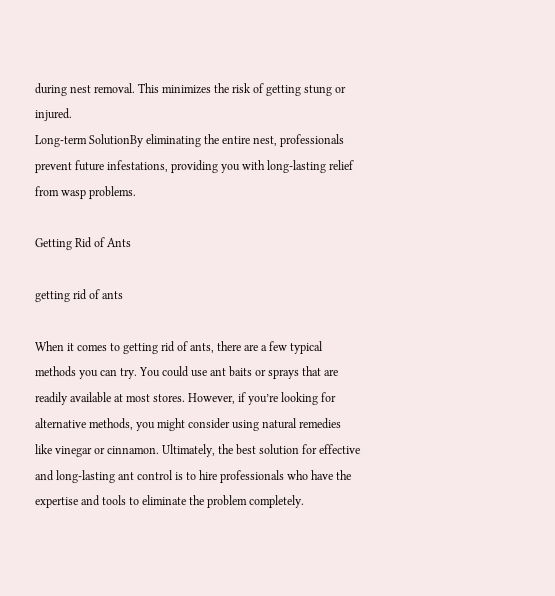during nest removal. This minimizes the risk of getting stung or injured.
Long-term SolutionBy eliminating the entire nest, professionals prevent future infestations, providing you with long-lasting relief from wasp problems.

Getting Rid of Ants

getting rid of ants

When it comes to getting rid of ants, there are a few typical methods you can try. You could use ant baits or sprays that are readily available at most stores. However, if you’re looking for alternative methods, you might consider using natural remedies like vinegar or cinnamon. Ultimately, the best solution for effective and long-lasting ant control is to hire professionals who have the expertise and tools to eliminate the problem completely.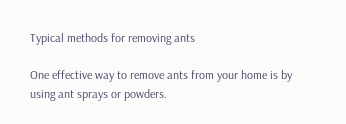Typical methods for removing ants

One effective way to remove ants from your home is by using ant sprays or powders.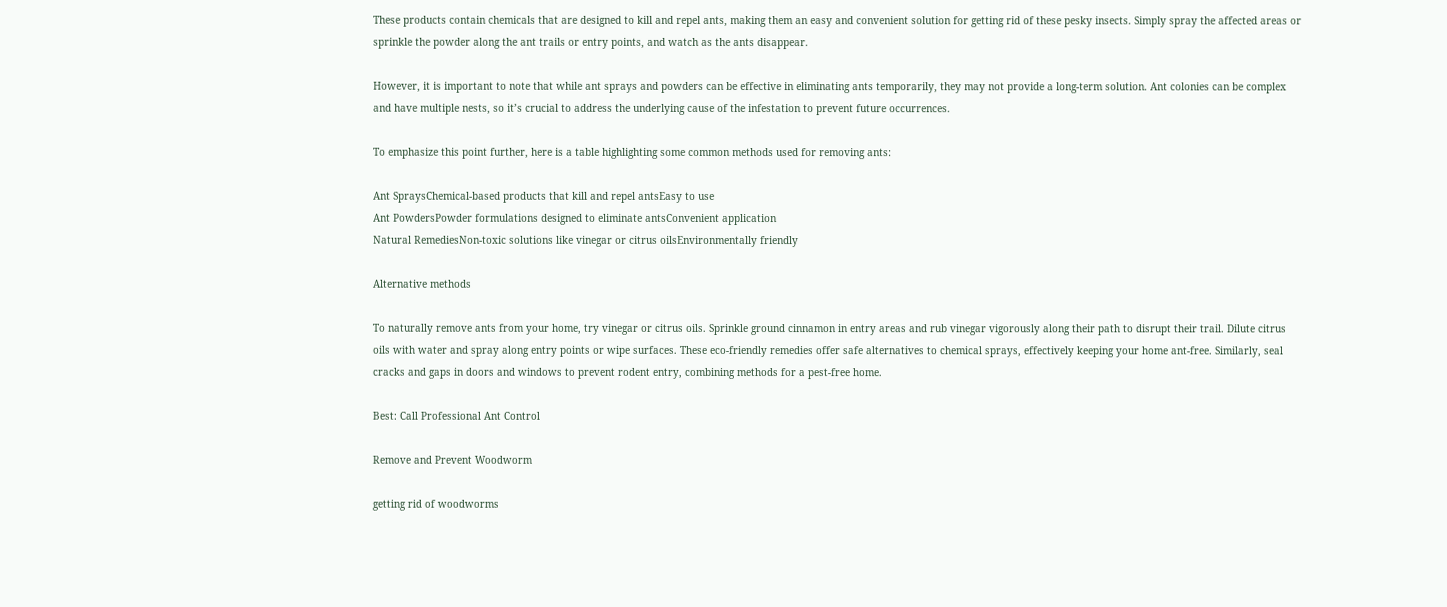These products contain chemicals that are designed to kill and repel ants, making them an easy and convenient solution for getting rid of these pesky insects. Simply spray the affected areas or sprinkle the powder along the ant trails or entry points, and watch as the ants disappear.

However, it is important to note that while ant sprays and powders can be effective in eliminating ants temporarily, they may not provide a long-term solution. Ant colonies can be complex and have multiple nests, so it’s crucial to address the underlying cause of the infestation to prevent future occurrences.

To emphasize this point further, here is a table highlighting some common methods used for removing ants:

Ant SpraysChemical-based products that kill and repel antsEasy to use
Ant PowdersPowder formulations designed to eliminate antsConvenient application
Natural RemediesNon-toxic solutions like vinegar or citrus oilsEnvironmentally friendly

Alternative methods

To naturally remove ants from your home, try vinegar or citrus oils. Sprinkle ground cinnamon in entry areas and rub vinegar vigorously along their path to disrupt their trail. Dilute citrus oils with water and spray along entry points or wipe surfaces. These eco-friendly remedies offer safe alternatives to chemical sprays, effectively keeping your home ant-free. Similarly, seal cracks and gaps in doors and windows to prevent rodent entry, combining methods for a pest-free home.

Best: Call Professional Ant Control

Remove and Prevent Woodworm

getting rid of woodworms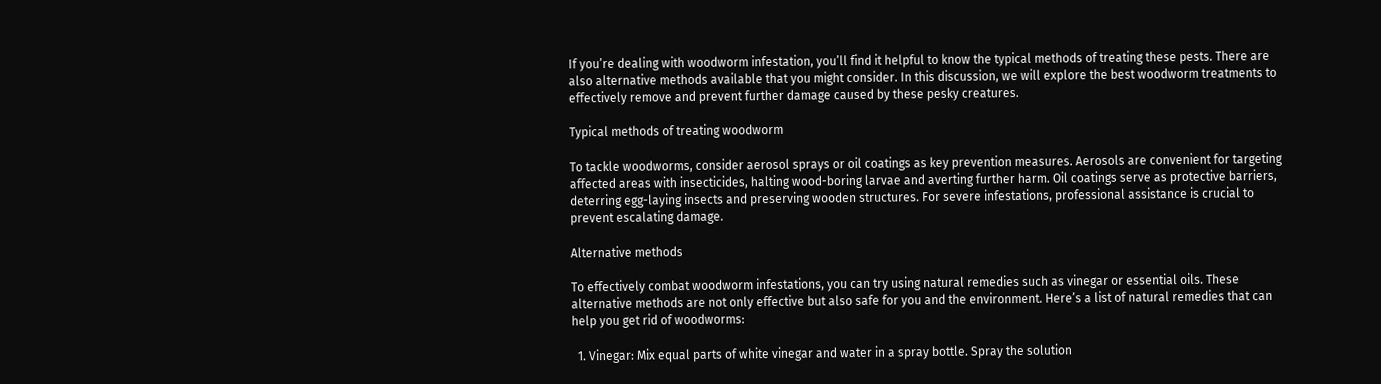If you’re dealing with woodworm infestation, you’ll find it helpful to know the typical methods of treating these pests. There are also alternative methods available that you might consider. In this discussion, we will explore the best woodworm treatments to effectively remove and prevent further damage caused by these pesky creatures.

Typical methods of treating woodworm

To tackle woodworms, consider aerosol sprays or oil coatings as key prevention measures. Aerosols are convenient for targeting affected areas with insecticides, halting wood-boring larvae and averting further harm. Oil coatings serve as protective barriers, deterring egg-laying insects and preserving wooden structures. For severe infestations, professional assistance is crucial to prevent escalating damage.

Alternative methods

To effectively combat woodworm infestations, you can try using natural remedies such as vinegar or essential oils. These alternative methods are not only effective but also safe for you and the environment. Here’s a list of natural remedies that can help you get rid of woodworms:

  1. Vinegar: Mix equal parts of white vinegar and water in a spray bottle. Spray the solution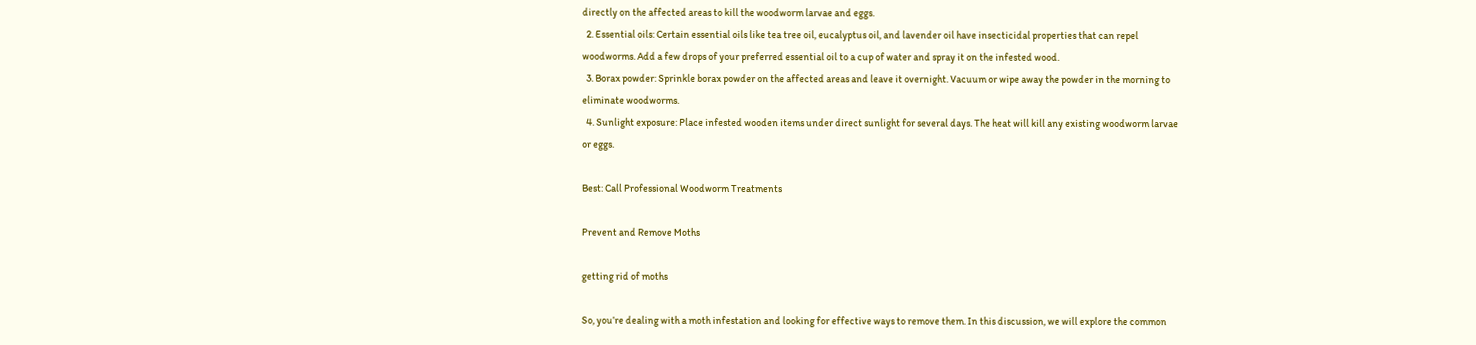directly on the affected areas to kill the woodworm larvae and eggs.
  2. Essential oils: Certain essential oils like tea tree oil, eucalyptus oil, and lavender oil have insecticidal properties that can repel woodworms. Add a few drops of your preferred essential oil to a cup of water and spray it on the infested wood.
  3. Borax powder: Sprinkle borax powder on the affected areas and leave it overnight. Vacuum or wipe away the powder in the morning to eliminate woodworms.
  4. Sunlight exposure: Place infested wooden items under direct sunlight for several days. The heat will kill any existing woodworm larvae or eggs.

Best: Call Professional Woodworm Treatments

Prevent and Remove Moths

getting rid of moths

So, you’re dealing with a moth infestation and looking for effective ways to remove them. In this discussion, we will explore the common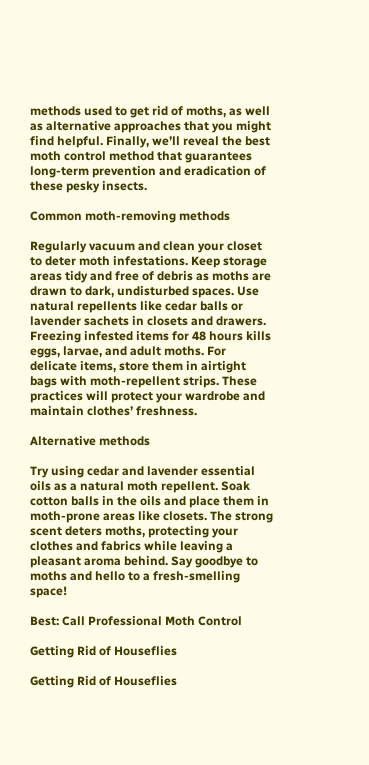methods used to get rid of moths, as well as alternative approaches that you might find helpful. Finally, we’ll reveal the best moth control method that guarantees long-term prevention and eradication of these pesky insects.

Common moth-removing methods

Regularly vacuum and clean your closet to deter moth infestations. Keep storage areas tidy and free of debris as moths are drawn to dark, undisturbed spaces. Use natural repellents like cedar balls or lavender sachets in closets and drawers. Freezing infested items for 48 hours kills eggs, larvae, and adult moths. For delicate items, store them in airtight bags with moth-repellent strips. These practices will protect your wardrobe and maintain clothes’ freshness.

Alternative methods

Try using cedar and lavender essential oils as a natural moth repellent. Soak cotton balls in the oils and place them in moth-prone areas like closets. The strong scent deters moths, protecting your clothes and fabrics while leaving a pleasant aroma behind. Say goodbye to moths and hello to a fresh-smelling space!

Best: Call Professional Moth Control

Getting Rid of Houseflies

Getting Rid of Houseflies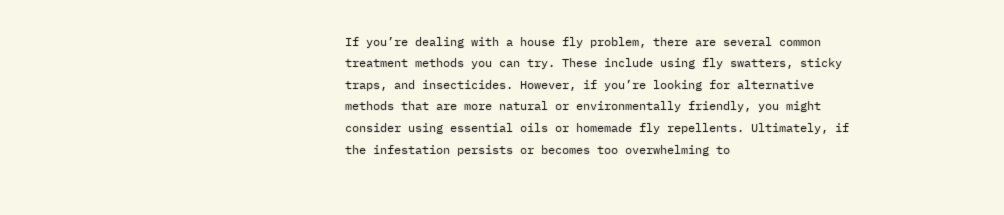If you’re dealing with a house fly problem, there are several common treatment methods you can try. These include using fly swatters, sticky traps, and insecticides. However, if you’re looking for alternative methods that are more natural or environmentally friendly, you might consider using essential oils or homemade fly repellents. Ultimately, if the infestation persists or becomes too overwhelming to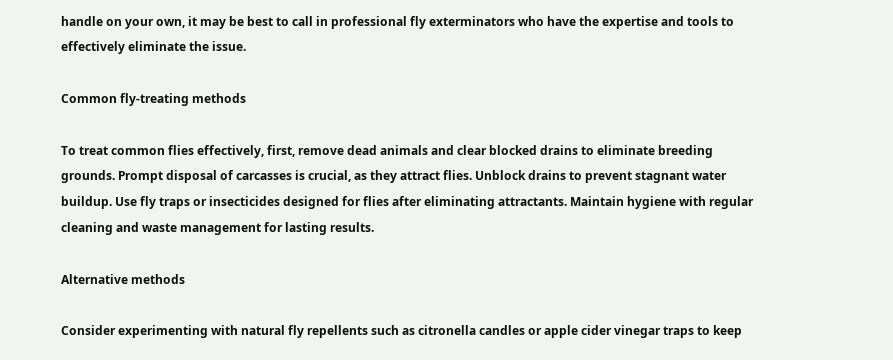handle on your own, it may be best to call in professional fly exterminators who have the expertise and tools to effectively eliminate the issue.

Common fly-treating methods

To treat common flies effectively, first, remove dead animals and clear blocked drains to eliminate breeding grounds. Prompt disposal of carcasses is crucial, as they attract flies. Unblock drains to prevent stagnant water buildup. Use fly traps or insecticides designed for flies after eliminating attractants. Maintain hygiene with regular cleaning and waste management for lasting results.

Alternative methods

Consider experimenting with natural fly repellents such as citronella candles or apple cider vinegar traps to keep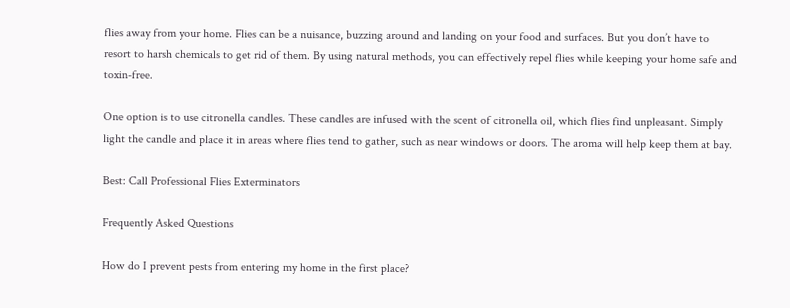flies away from your home. Flies can be a nuisance, buzzing around and landing on your food and surfaces. But you don’t have to resort to harsh chemicals to get rid of them. By using natural methods, you can effectively repel flies while keeping your home safe and toxin-free.

One option is to use citronella candles. These candles are infused with the scent of citronella oil, which flies find unpleasant. Simply light the candle and place it in areas where flies tend to gather, such as near windows or doors. The aroma will help keep them at bay.

Best: Call Professional Flies Exterminators

Frequently Asked Questions

How do I prevent pests from entering my home in the first place?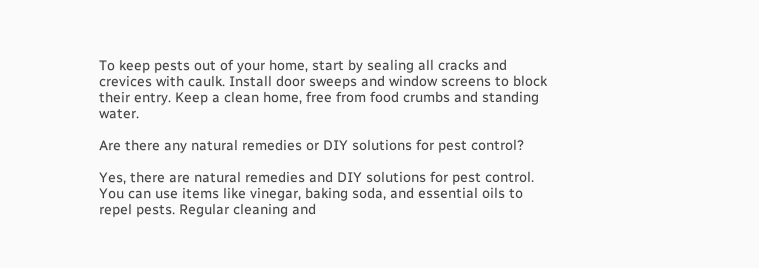To keep pests out of your home, start by sealing all cracks and crevices with caulk. Install door sweeps and window screens to block their entry. Keep a clean home, free from food crumbs and standing water.

Are there any natural remedies or DIY solutions for pest control?

Yes, there are natural remedies and DIY solutions for pest control. You can use items like vinegar, baking soda, and essential oils to repel pests. Regular cleaning and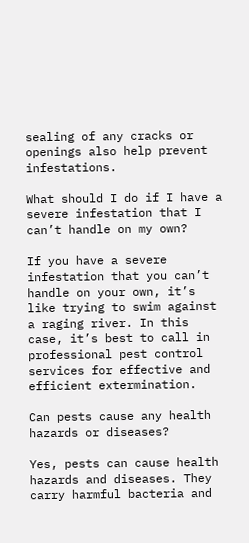sealing of any cracks or openings also help prevent infestations.

What should I do if I have a severe infestation that I can’t handle on my own?

If you have a severe infestation that you can’t handle on your own, it’s like trying to swim against a raging river. In this case, it’s best to call in professional pest control services for effective and efficient extermination.

Can pests cause any health hazards or diseases?

Yes, pests can cause health hazards and diseases. They carry harmful bacteria and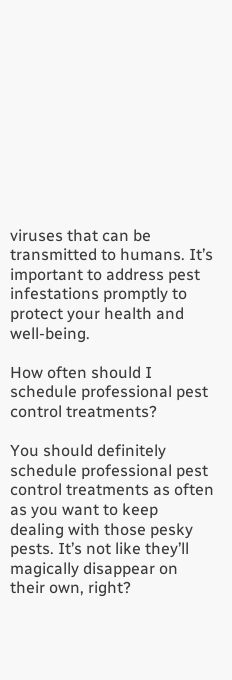viruses that can be transmitted to humans. It’s important to address pest infestations promptly to protect your health and well-being.

How often should I schedule professional pest control treatments?

You should definitely schedule professional pest control treatments as often as you want to keep dealing with those pesky pests. It’s not like they’ll magically disappear on their own, right?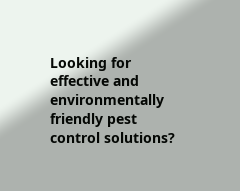Looking for effective and environmentally friendly pest control solutions?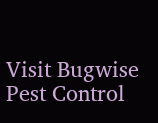Visit Bugwise Pest Control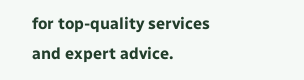for top-quality services and expert advice.